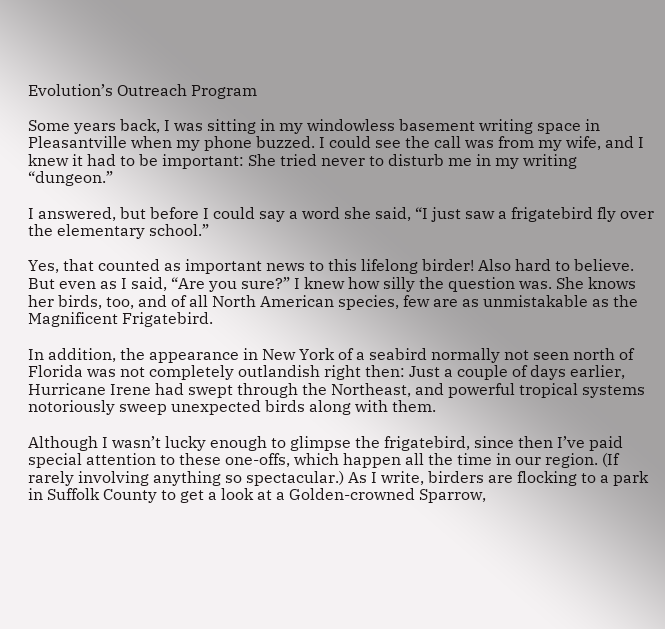Evolution’s Outreach Program

Some years back, I was sitting in my windowless basement writing space in Pleasantville when my phone buzzed. I could see the call was from my wife, and I knew it had to be important: She tried never to disturb me in my writing “dungeon.”

I answered, but before I could say a word she said, “I just saw a frigatebird fly over the elementary school.”

Yes, that counted as important news to this lifelong birder! Also hard to believe. But even as I said, “Are you sure?” I knew how silly the question was. She knows her birds, too, and of all North American species, few are as unmistakable as the Magnificent Frigatebird.

In addition, the appearance in New York of a seabird normally not seen north of Florida was not completely outlandish right then: Just a couple of days earlier, Hurricane Irene had swept through the Northeast, and powerful tropical systems notoriously sweep unexpected birds along with them.

Although I wasn’t lucky enough to glimpse the frigatebird, since then I’ve paid special attention to these one-offs, which happen all the time in our region. (If rarely involving anything so spectacular.) As I write, birders are flocking to a park in Suffolk County to get a look at a Golden-crowned Sparrow,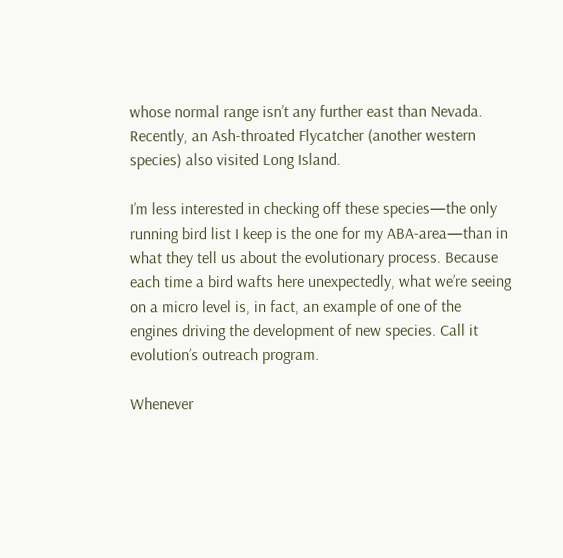whose normal range isn’t any further east than Nevada. Recently, an Ash-throated Flycatcher (another western species) also visited Long Island.

I’m less interested in checking off these species—the only running bird list I keep is the one for my ABA-area—than in what they tell us about the evolutionary process. Because each time a bird wafts here unexpectedly, what we’re seeing on a micro level is, in fact, an example of one of the engines driving the development of new species. Call it evolution’s outreach program.

Whenever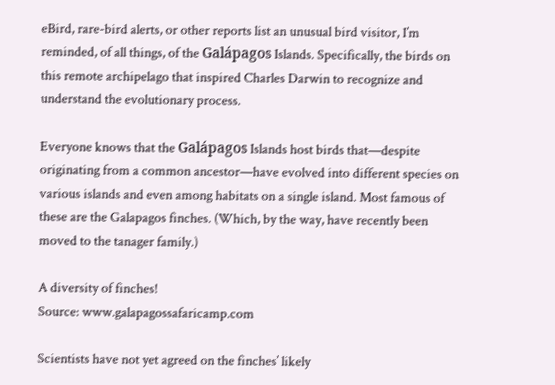eBird, rare-bird alerts, or other reports list an unusual bird visitor, I’m reminded, of all things, of the Galápagos Islands. Specifically, the birds on this remote archipelago that inspired Charles Darwin to recognize and understand the evolutionary process.

Everyone knows that the Galápagos Islands host birds that—despite originating from a common ancestor—have evolved into different species on various islands and even among habitats on a single island. Most famous of these are the Galapagos finches. (Which, by the way, have recently been moved to the tanager family.)

A diversity of finches!
Source: www.galapagossafaricamp.com

Scientists have not yet agreed on the finches’ likely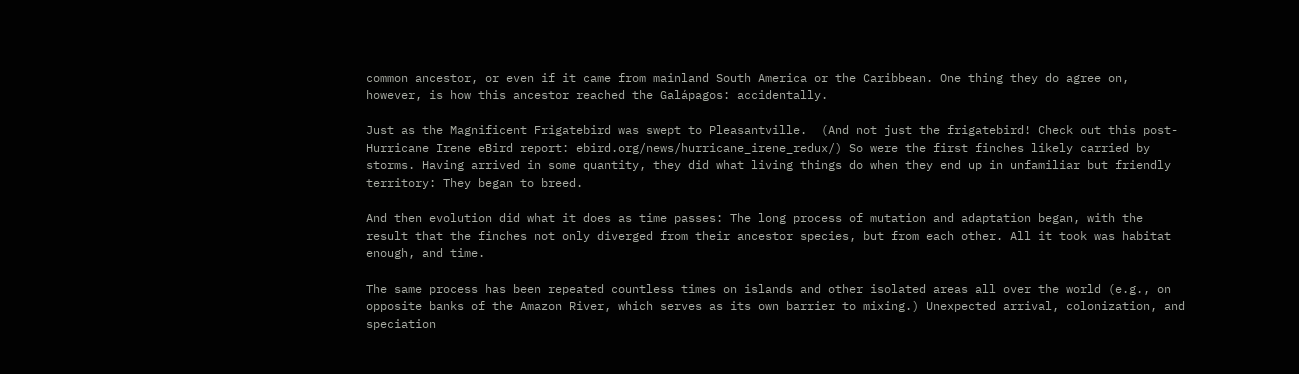common ancestor, or even if it came from mainland South America or the Caribbean. One thing they do agree on, however, is how this ancestor reached the Galápagos: accidentally.

Just as the Magnificent Frigatebird was swept to Pleasantville.  (And not just the frigatebird! Check out this post-Hurricane Irene eBird report: ebird.org/news/hurricane_irene_redux/) So were the first finches likely carried by storms. Having arrived in some quantity, they did what living things do when they end up in unfamiliar but friendly territory: They began to breed.

And then evolution did what it does as time passes: The long process of mutation and adaptation began, with the result that the finches not only diverged from their ancestor species, but from each other. All it took was habitat enough, and time.

The same process has been repeated countless times on islands and other isolated areas all over the world (e.g., on opposite banks of the Amazon River, which serves as its own barrier to mixing.) Unexpected arrival, colonization, and speciation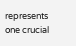represents one crucial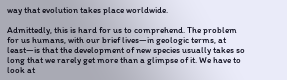way that evolution takes place worldwide.

Admittedly, this is hard for us to comprehend. The problem for us humans, with our brief lives—in geologic terms, at least—is that the development of new species usually takes so long that we rarely get more than a glimpse of it. We have to look at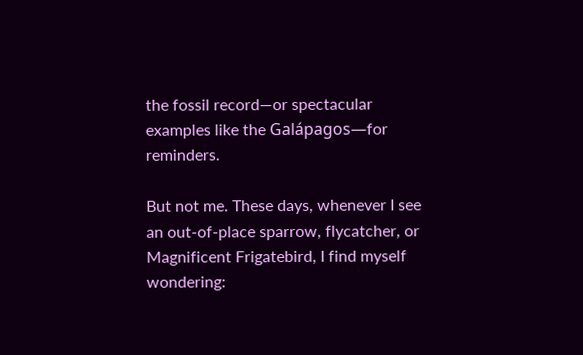the fossil record—or spectacular examples like the Galápagos—for reminders.

But not me. These days, whenever I see an out-of-place sparrow, flycatcher, or Magnificent Frigatebird, I find myself wondering: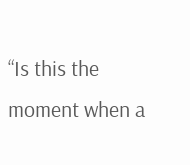“Is this the moment when a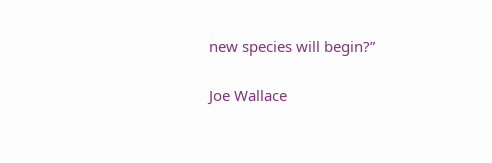new species will begin?”

Joe Wallace